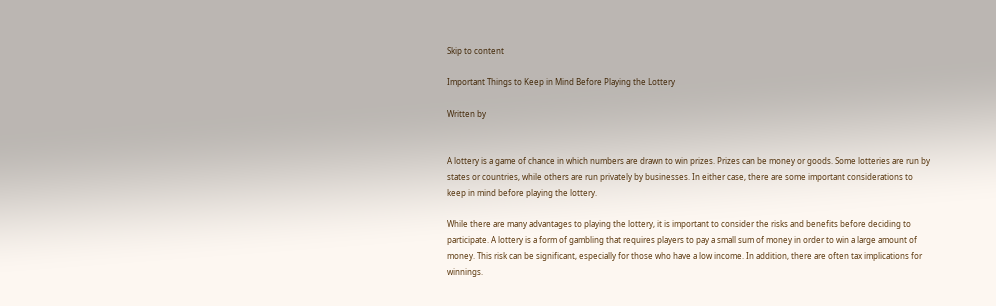Skip to content

Important Things to Keep in Mind Before Playing the Lottery

Written by


A lottery is a game of chance in which numbers are drawn to win prizes. Prizes can be money or goods. Some lotteries are run by states or countries, while others are run privately by businesses. In either case, there are some important considerations to keep in mind before playing the lottery.

While there are many advantages to playing the lottery, it is important to consider the risks and benefits before deciding to participate. A lottery is a form of gambling that requires players to pay a small sum of money in order to win a large amount of money. This risk can be significant, especially for those who have a low income. In addition, there are often tax implications for winnings.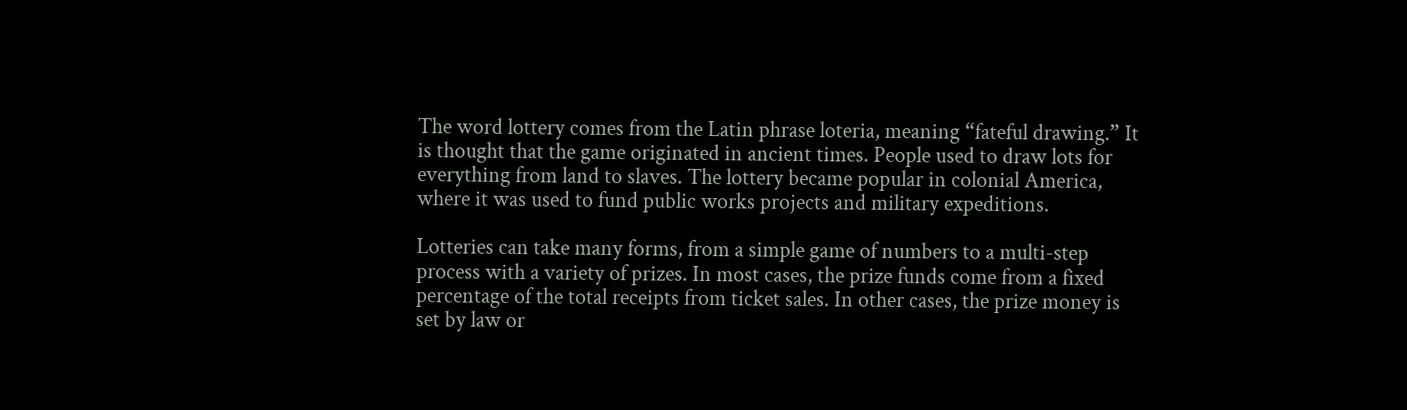The word lottery comes from the Latin phrase loteria, meaning “fateful drawing.” It is thought that the game originated in ancient times. People used to draw lots for everything from land to slaves. The lottery became popular in colonial America, where it was used to fund public works projects and military expeditions.

Lotteries can take many forms, from a simple game of numbers to a multi-step process with a variety of prizes. In most cases, the prize funds come from a fixed percentage of the total receipts from ticket sales. In other cases, the prize money is set by law or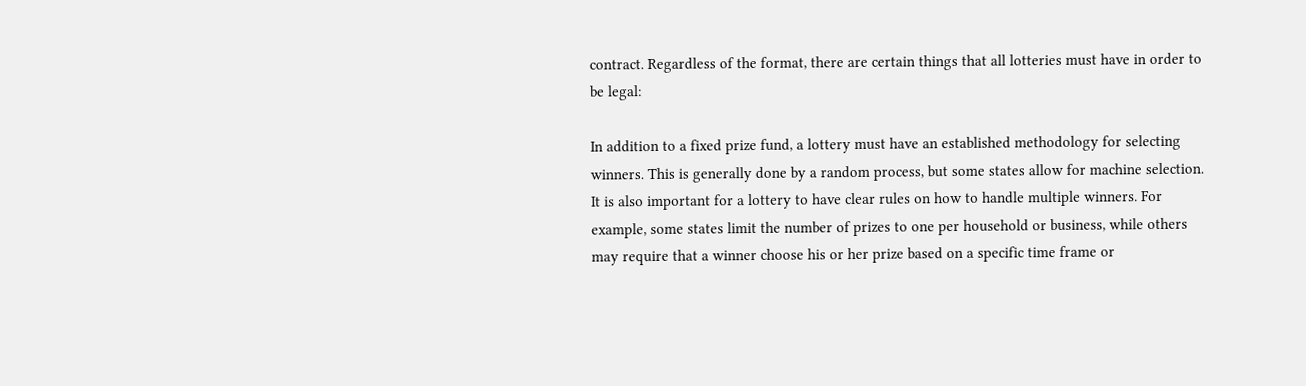contract. Regardless of the format, there are certain things that all lotteries must have in order to be legal:

In addition to a fixed prize fund, a lottery must have an established methodology for selecting winners. This is generally done by a random process, but some states allow for machine selection. It is also important for a lottery to have clear rules on how to handle multiple winners. For example, some states limit the number of prizes to one per household or business, while others may require that a winner choose his or her prize based on a specific time frame or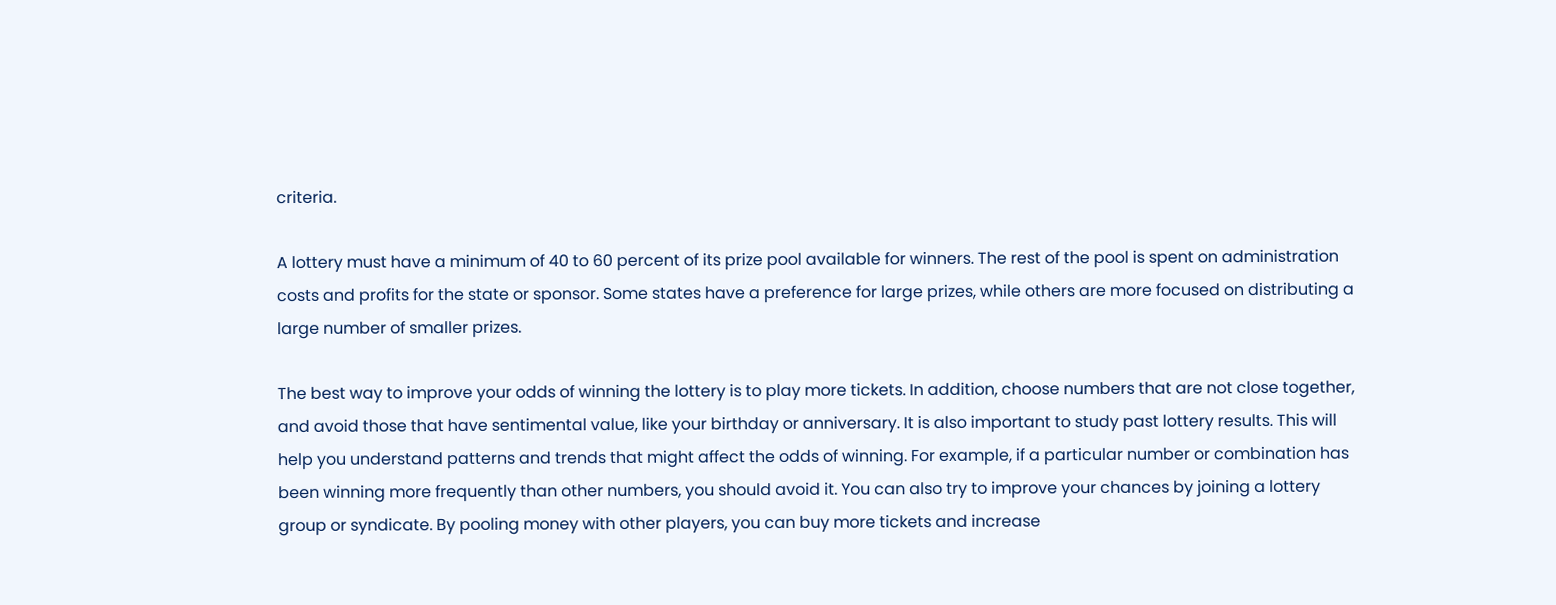criteria.

A lottery must have a minimum of 40 to 60 percent of its prize pool available for winners. The rest of the pool is spent on administration costs and profits for the state or sponsor. Some states have a preference for large prizes, while others are more focused on distributing a large number of smaller prizes.

The best way to improve your odds of winning the lottery is to play more tickets. In addition, choose numbers that are not close together, and avoid those that have sentimental value, like your birthday or anniversary. It is also important to study past lottery results. This will help you understand patterns and trends that might affect the odds of winning. For example, if a particular number or combination has been winning more frequently than other numbers, you should avoid it. You can also try to improve your chances by joining a lottery group or syndicate. By pooling money with other players, you can buy more tickets and increase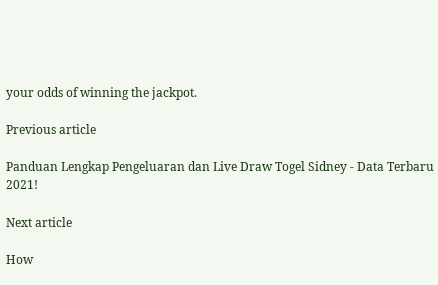your odds of winning the jackpot.

Previous article

Panduan Lengkap Pengeluaran dan Live Draw Togel Sidney - Data Terbaru 2021!

Next article

How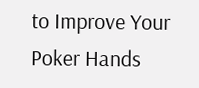to Improve Your Poker Hands